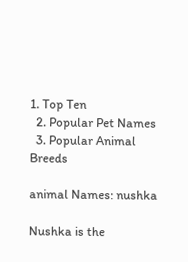1. Top Ten
  2. Popular Pet Names
  3. Popular Animal Breeds

animal Names: nushka

Nushka is the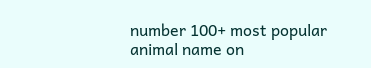number 100+ most popular animal name on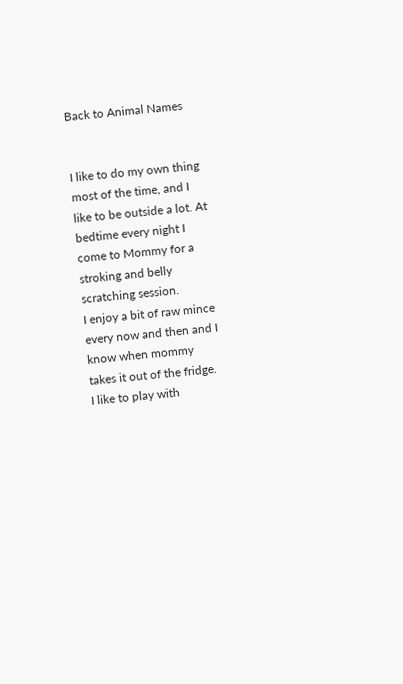Back to Animal Names


I like to do my own thing most of the time, and I like to be outside a lot. At bedtime every night I come to Mommy for a stroking and belly scratching session.
I enjoy a bit of raw mince every now and then and I know when mommy takes it out of the fridge.
I like to play with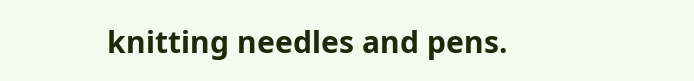knitting needles and pens.